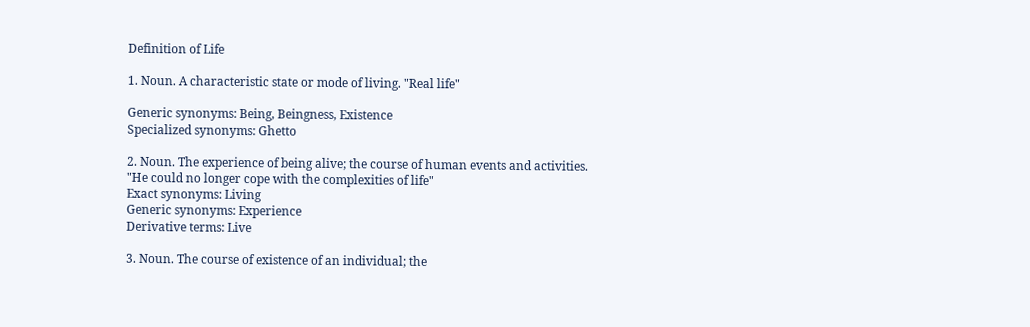Definition of Life

1. Noun. A characteristic state or mode of living. "Real life"

Generic synonyms: Being, Beingness, Existence
Specialized synonyms: Ghetto

2. Noun. The experience of being alive; the course of human events and activities. "He could no longer cope with the complexities of life"
Exact synonyms: Living
Generic synonyms: Experience
Derivative terms: Live

3. Noun. The course of existence of an individual; the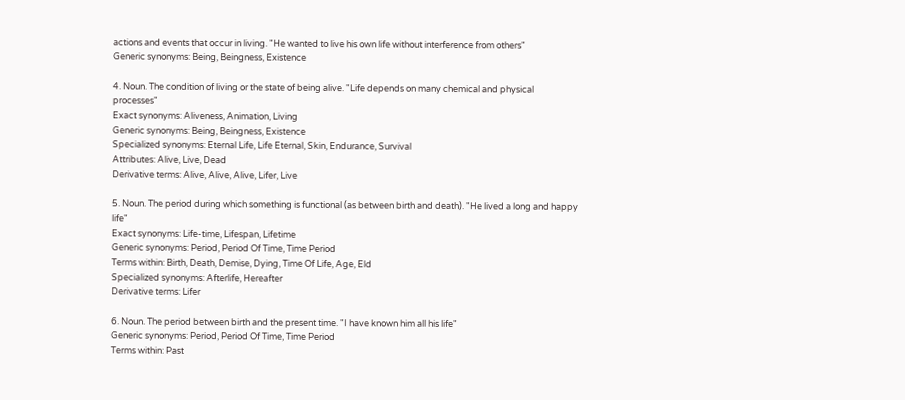actions and events that occur in living. "He wanted to live his own life without interference from others"
Generic synonyms: Being, Beingness, Existence

4. Noun. The condition of living or the state of being alive. "Life depends on many chemical and physical processes"
Exact synonyms: Aliveness, Animation, Living
Generic synonyms: Being, Beingness, Existence
Specialized synonyms: Eternal Life, Life Eternal, Skin, Endurance, Survival
Attributes: Alive, Live, Dead
Derivative terms: Alive, Alive, Alive, Lifer, Live

5. Noun. The period during which something is functional (as between birth and death). "He lived a long and happy life"
Exact synonyms: Life-time, Lifespan, Lifetime
Generic synonyms: Period, Period Of Time, Time Period
Terms within: Birth, Death, Demise, Dying, Time Of Life, Age, Eld
Specialized synonyms: Afterlife, Hereafter
Derivative terms: Lifer

6. Noun. The period between birth and the present time. "I have known him all his life"
Generic synonyms: Period, Period Of Time, Time Period
Terms within: Past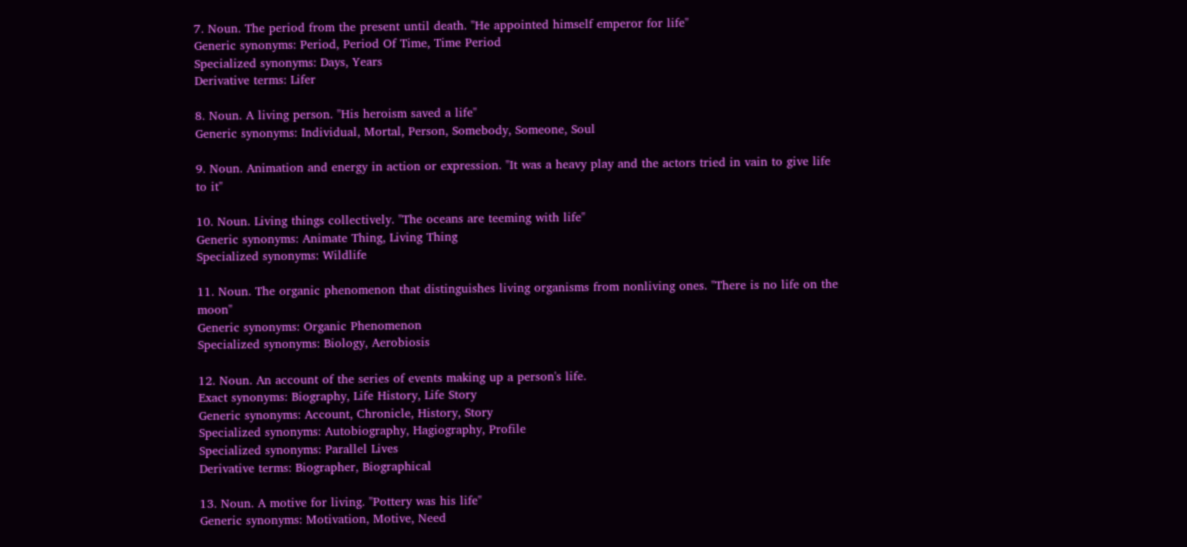7. Noun. The period from the present until death. "He appointed himself emperor for life"
Generic synonyms: Period, Period Of Time, Time Period
Specialized synonyms: Days, Years
Derivative terms: Lifer

8. Noun. A living person. "His heroism saved a life"
Generic synonyms: Individual, Mortal, Person, Somebody, Someone, Soul

9. Noun. Animation and energy in action or expression. "It was a heavy play and the actors tried in vain to give life to it"

10. Noun. Living things collectively. "The oceans are teeming with life"
Generic synonyms: Animate Thing, Living Thing
Specialized synonyms: Wildlife

11. Noun. The organic phenomenon that distinguishes living organisms from nonliving ones. "There is no life on the moon"
Generic synonyms: Organic Phenomenon
Specialized synonyms: Biology, Aerobiosis

12. Noun. An account of the series of events making up a person's life.
Exact synonyms: Biography, Life History, Life Story
Generic synonyms: Account, Chronicle, History, Story
Specialized synonyms: Autobiography, Hagiography, Profile
Specialized synonyms: Parallel Lives
Derivative terms: Biographer, Biographical

13. Noun. A motive for living. "Pottery was his life"
Generic synonyms: Motivation, Motive, Need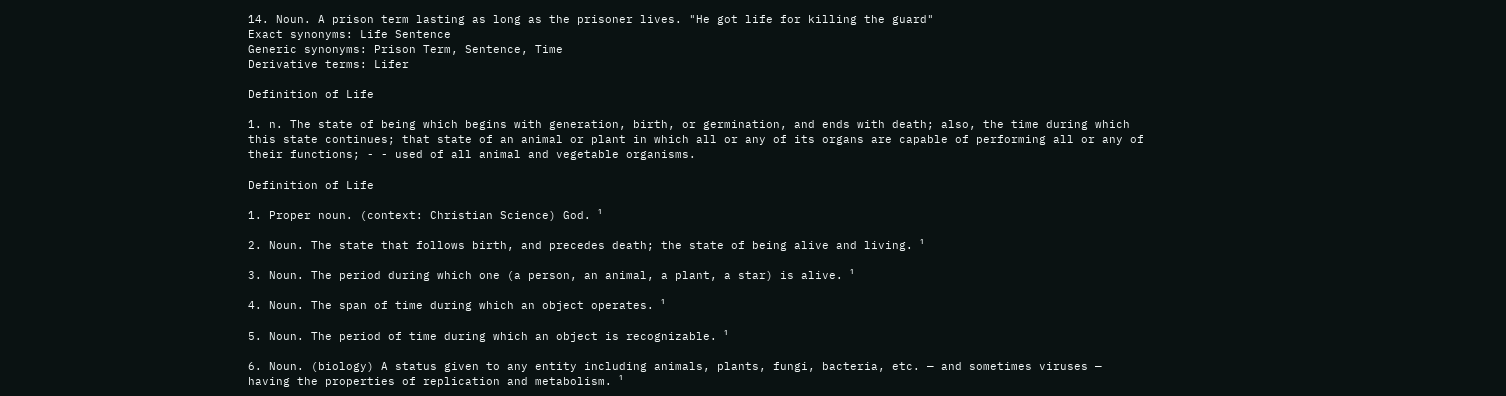14. Noun. A prison term lasting as long as the prisoner lives. "He got life for killing the guard"
Exact synonyms: Life Sentence
Generic synonyms: Prison Term, Sentence, Time
Derivative terms: Lifer

Definition of Life

1. n. The state of being which begins with generation, birth, or germination, and ends with death; also, the time during which this state continues; that state of an animal or plant in which all or any of its organs are capable of performing all or any of their functions; - - used of all animal and vegetable organisms.

Definition of Life

1. Proper noun. (context: Christian Science) God. ¹

2. Noun. The state that follows birth, and precedes death; the state of being alive and living. ¹

3. Noun. The period during which one (a person, an animal, a plant, a star) is alive. ¹

4. Noun. The span of time during which an object operates. ¹

5. Noun. The period of time during which an object is recognizable. ¹

6. Noun. (biology) A status given to any entity including animals, plants, fungi, bacteria, etc. — and sometimes viruses — having the properties of replication and metabolism. ¹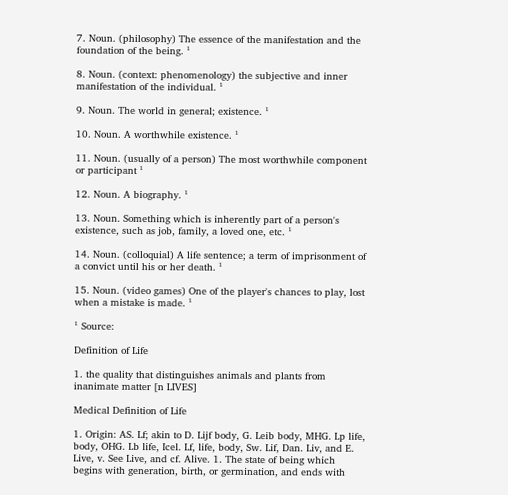7. Noun. (philosophy) The essence of the manifestation and the foundation of the being. ¹

8. Noun. (context: phenomenology) the subjective and inner manifestation of the individual. ¹

9. Noun. The world in general; existence. ¹

10. Noun. A worthwhile existence. ¹

11. Noun. (usually of a person) The most worthwhile component or participant ¹

12. Noun. A biography. ¹

13. Noun. Something which is inherently part of a person's existence, such as job, family, a loved one, etc. ¹

14. Noun. (colloquial) A life sentence; a term of imprisonment of a convict until his or her death. ¹

15. Noun. (video games) One of the player's chances to play, lost when a mistake is made. ¹

¹ Source:

Definition of Life

1. the quality that distinguishes animals and plants from inanimate matter [n LIVES]

Medical Definition of Life

1. Origin: AS. Lf; akin to D. Lijf body, G. Leib body, MHG. Lp life, body, OHG. Lb life, Icel. Lf, life, body, Sw. Lif, Dan. Liv, and E. Live, v. See Live, and cf. Alive. 1. The state of being which begins with generation, birth, or germination, and ends with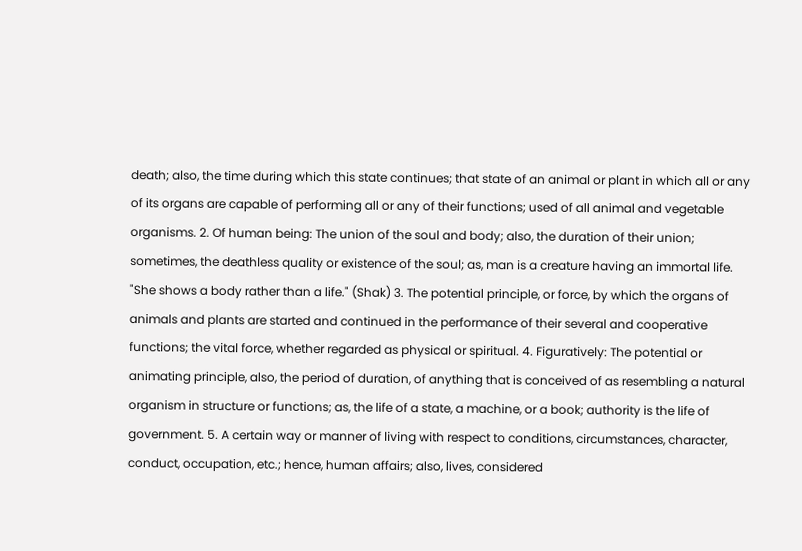death; also, the time during which this state continues; that state of an animal or plant in which all or any of its organs are capable of performing all or any of their functions; used of all animal and vegetable organisms. 2. Of human being: The union of the soul and body; also, the duration of their union; sometimes, the deathless quality or existence of the soul; as, man is a creature having an immortal life. "She shows a body rather than a life." (Shak) 3. The potential principle, or force, by which the organs of animals and plants are started and continued in the performance of their several and cooperative functions; the vital force, whether regarded as physical or spiritual. 4. Figuratively: The potential or animating principle, also, the period of duration, of anything that is conceived of as resembling a natural organism in structure or functions; as, the life of a state, a machine, or a book; authority is the life of government. 5. A certain way or manner of living with respect to conditions, circumstances, character, conduct, occupation, etc.; hence, human affairs; also, lives, considered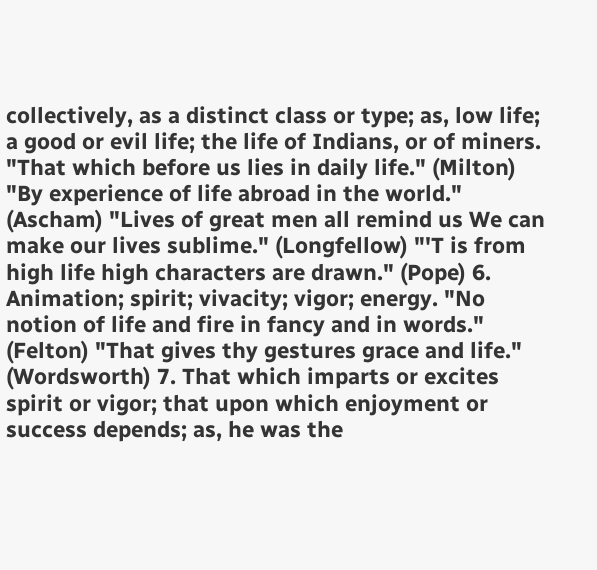collectively, as a distinct class or type; as, low life; a good or evil life; the life of Indians, or of miners. "That which before us lies in daily life." (Milton) "By experience of life abroad in the world." (Ascham) "Lives of great men all remind us We can make our lives sublime." (Longfellow) "'T is from high life high characters are drawn." (Pope) 6. Animation; spirit; vivacity; vigor; energy. "No notion of life and fire in fancy and in words." (Felton) "That gives thy gestures grace and life." (Wordsworth) 7. That which imparts or excites spirit or vigor; that upon which enjoyment or success depends; as, he was the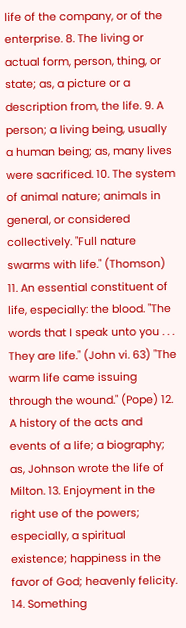life of the company, or of the enterprise. 8. The living or actual form, person, thing, or state; as, a picture or a description from, the life. 9. A person; a living being, usually a human being; as, many lives were sacrificed. 10. The system of animal nature; animals in general, or considered collectively. "Full nature swarms with life." (Thomson) 11. An essential constituent of life, especially: the blood. "The words that I speak unto you . . . They are life." (John vi. 63) "The warm life came issuing through the wound." (Pope) 12. A history of the acts and events of a life; a biography; as, Johnson wrote the life of Milton. 13. Enjoyment in the right use of the powers; especially, a spiritual existence; happiness in the favor of God; heavenly felicity. 14. Something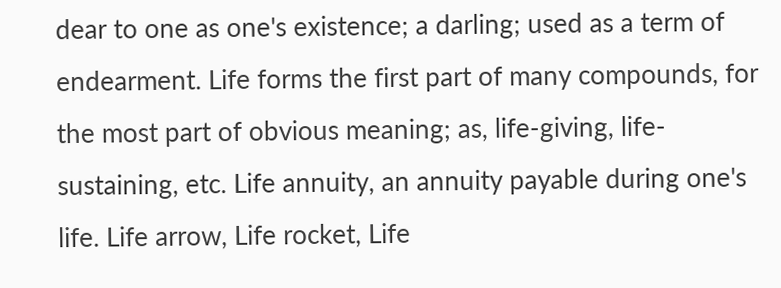dear to one as one's existence; a darling; used as a term of endearment. Life forms the first part of many compounds, for the most part of obvious meaning; as, life-giving, life-sustaining, etc. Life annuity, an annuity payable during one's life. Life arrow, Life rocket, Life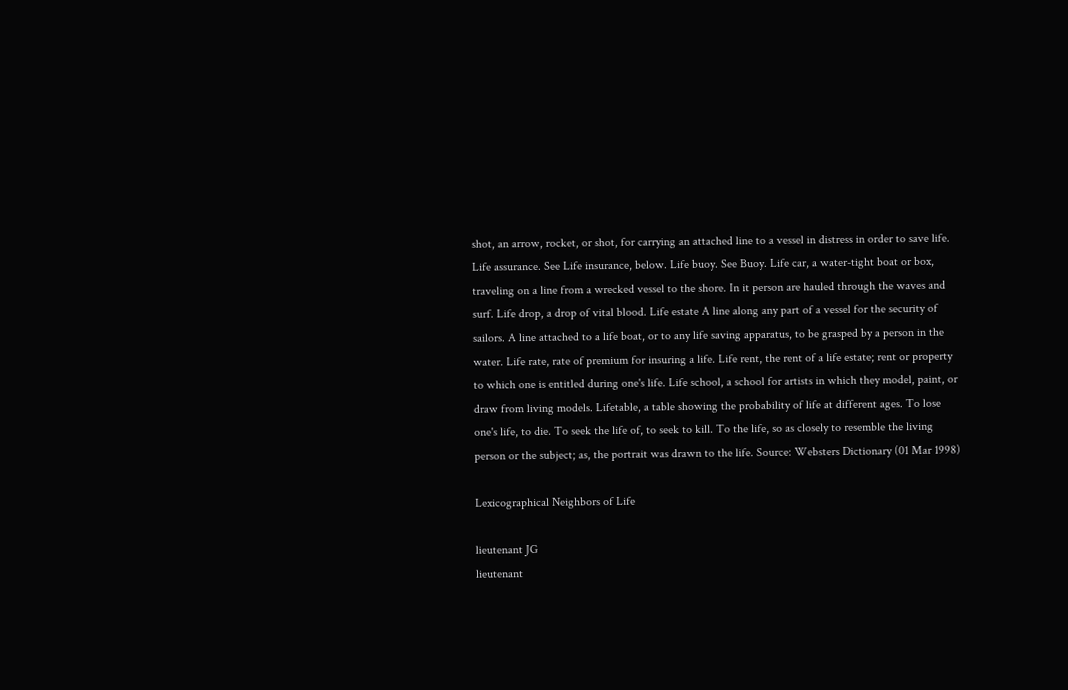shot, an arrow, rocket, or shot, for carrying an attached line to a vessel in distress in order to save life. Life assurance. See Life insurance, below. Life buoy. See Buoy. Life car, a water-tight boat or box, traveling on a line from a wrecked vessel to the shore. In it person are hauled through the waves and surf. Life drop, a drop of vital blood. Life estate A line along any part of a vessel for the security of sailors. A line attached to a life boat, or to any life saving apparatus, to be grasped by a person in the water. Life rate, rate of premium for insuring a life. Life rent, the rent of a life estate; rent or property to which one is entitled during one's life. Life school, a school for artists in which they model, paint, or draw from living models. Lifetable, a table showing the probability of life at different ages. To lose one's life, to die. To seek the life of, to seek to kill. To the life, so as closely to resemble the living person or the subject; as, the portrait was drawn to the life. Source: Websters Dictionary (01 Mar 1998)

Lexicographical Neighbors of Life

lieutenant JG
lieutenant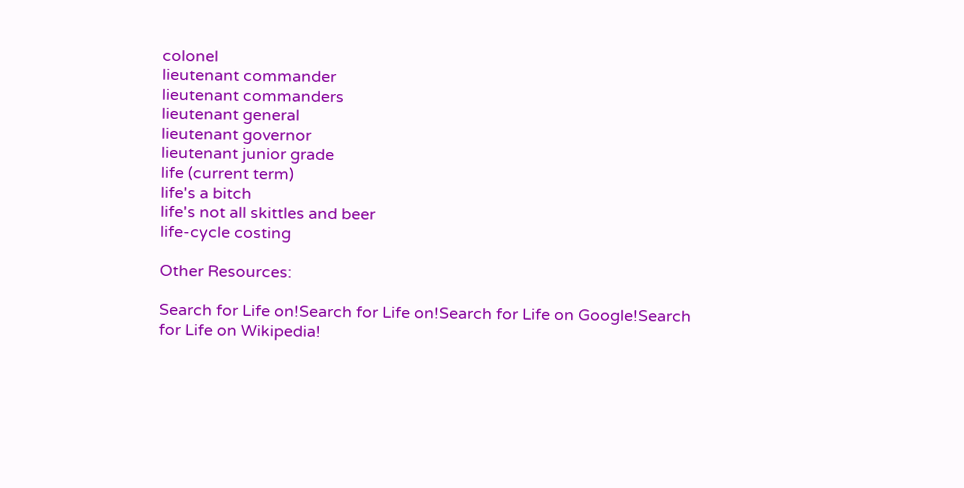colonel
lieutenant commander
lieutenant commanders
lieutenant general
lieutenant governor
lieutenant junior grade
life (current term)
life's a bitch
life's not all skittles and beer
life-cycle costing

Other Resources:

Search for Life on!Search for Life on!Search for Life on Google!Search for Life on Wikipedia!